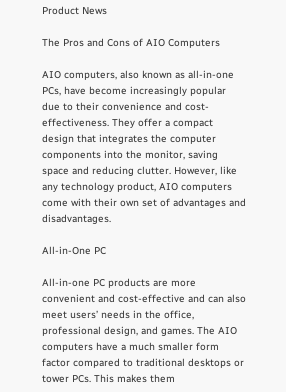Product News

The Pros and Cons of AIO Computers

AIO computers, also known as all-in-one PCs, have become increasingly popular due to their convenience and cost-effectiveness. They offer a compact design that integrates the computer components into the monitor, saving space and reducing clutter. However, like any technology product, AIO computers come with their own set of advantages and disadvantages.

All-in-One PC

All-in-one PC products are more convenient and cost-effective and can also meet users’ needs in the office, professional design, and games. The AIO computers have a much smaller form factor compared to traditional desktops or tower PCs. This makes them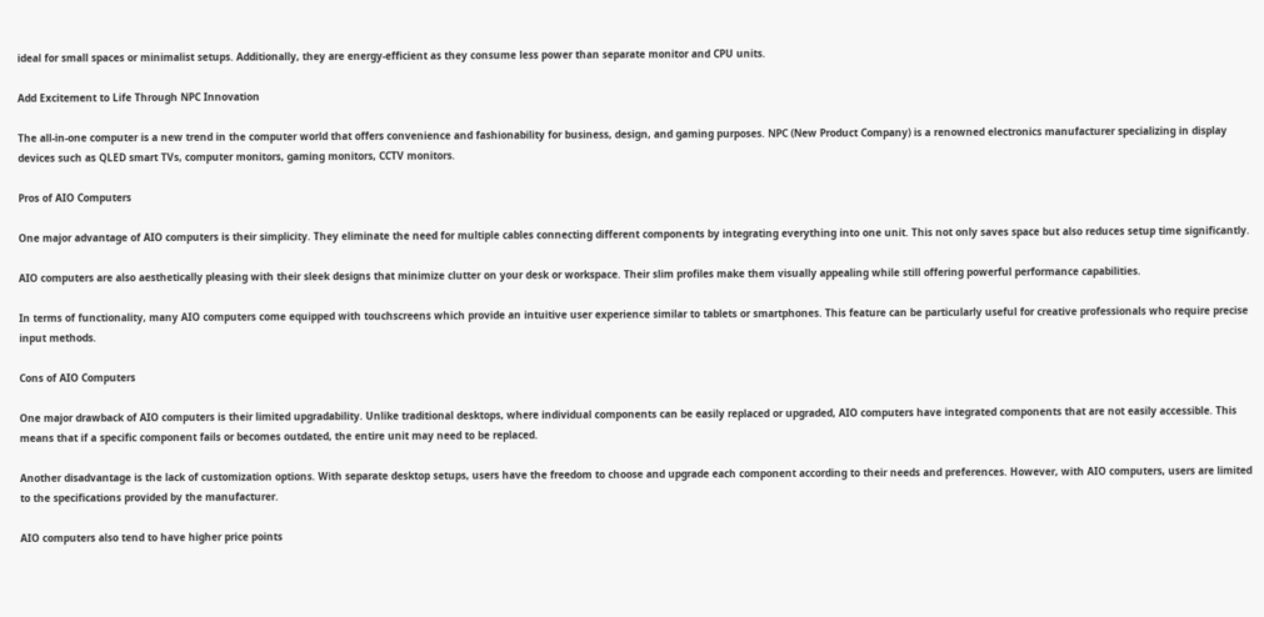ideal for small spaces or minimalist setups. Additionally, they are energy-efficient as they consume less power than separate monitor and CPU units.

Add Excitement to Life Through NPC Innovation

The all-in-one computer is a new trend in the computer world that offers convenience and fashionability for business, design, and gaming purposes. NPC (New Product Company) is a renowned electronics manufacturer specializing in display devices such as QLED smart TVs, computer monitors, gaming monitors, CCTV monitors.

Pros of AIO Computers

One major advantage of AIO computers is their simplicity. They eliminate the need for multiple cables connecting different components by integrating everything into one unit. This not only saves space but also reduces setup time significantly.

AIO computers are also aesthetically pleasing with their sleek designs that minimize clutter on your desk or workspace. Their slim profiles make them visually appealing while still offering powerful performance capabilities.

In terms of functionality, many AIO computers come equipped with touchscreens which provide an intuitive user experience similar to tablets or smartphones. This feature can be particularly useful for creative professionals who require precise input methods.

Cons of AIO Computers

One major drawback of AIO computers is their limited upgradability. Unlike traditional desktops, where individual components can be easily replaced or upgraded, AIO computers have integrated components that are not easily accessible. This means that if a specific component fails or becomes outdated, the entire unit may need to be replaced.

Another disadvantage is the lack of customization options. With separate desktop setups, users have the freedom to choose and upgrade each component according to their needs and preferences. However, with AIO computers, users are limited to the specifications provided by the manufacturer.

AIO computers also tend to have higher price points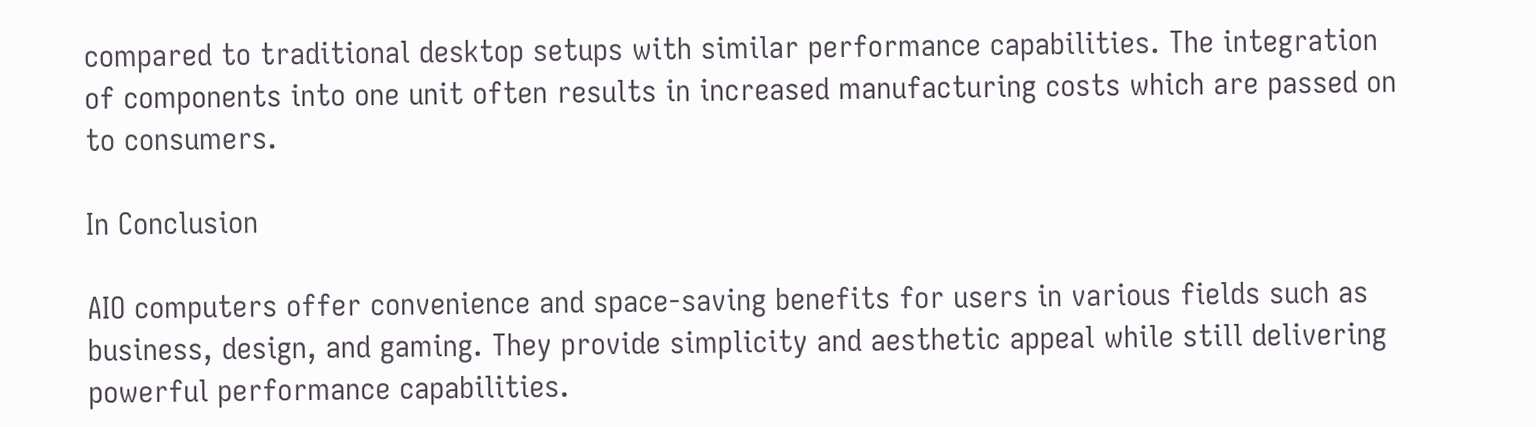compared to traditional desktop setups with similar performance capabilities. The integration of components into one unit often results in increased manufacturing costs which are passed on to consumers.

In Conclusion

AIO computers offer convenience and space-saving benefits for users in various fields such as business, design, and gaming. They provide simplicity and aesthetic appeal while still delivering powerful performance capabilities.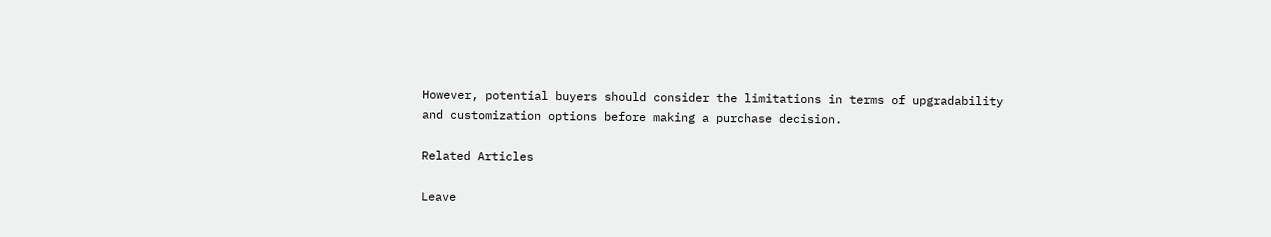However, potential buyers should consider the limitations in terms of upgradability and customization options before making a purchase decision.

Related Articles

Leave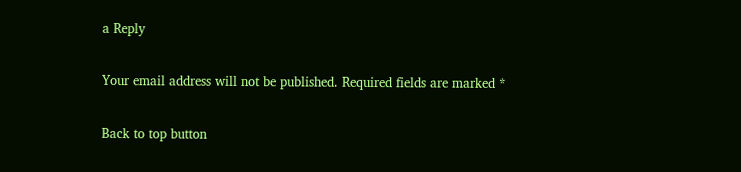a Reply

Your email address will not be published. Required fields are marked *

Back to top button